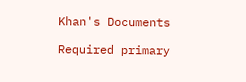Khan's Documents

Required primary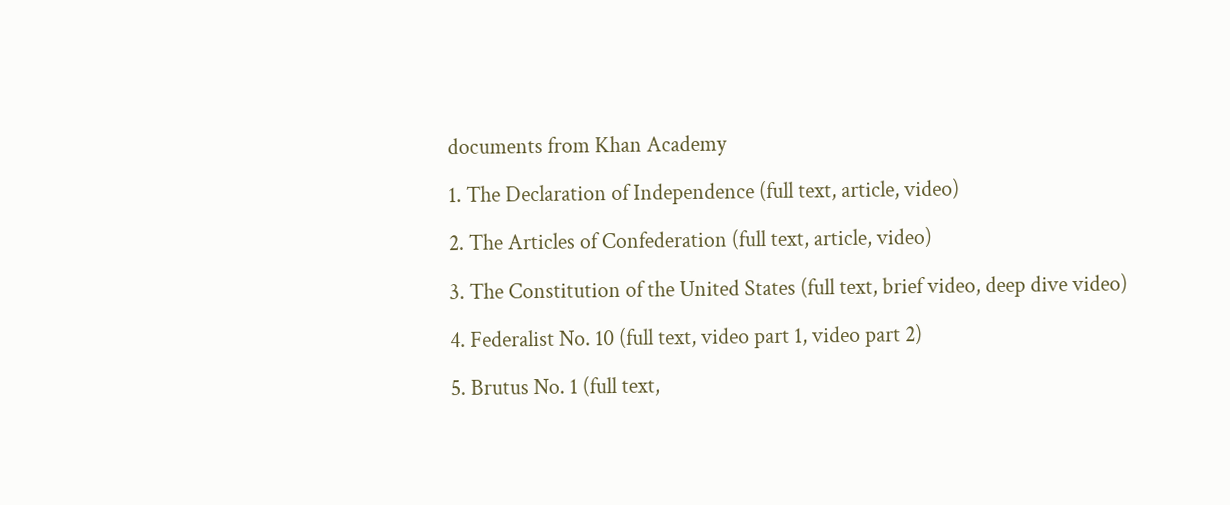documents from Khan Academy

1. The Declaration of Independence (full text, article, video)

2. The Articles of Confederation (full text, article, video)

3. The Constitution of the United States (full text, brief video, deep dive video)

4. Federalist No. 10 (full text, video part 1, video part 2)

5. Brutus No. 1 (full text,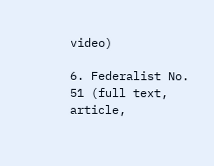video)

6. Federalist No. 51 (full text, article,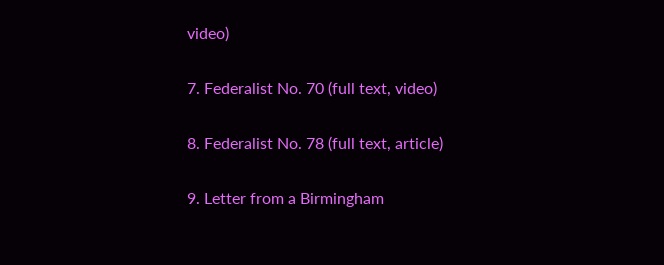video)

7. Federalist No. 70 (full text, video)

8. Federalist No. 78 (full text, article)

9. Letter from a Birmingham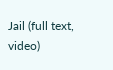Jail (full text, video)